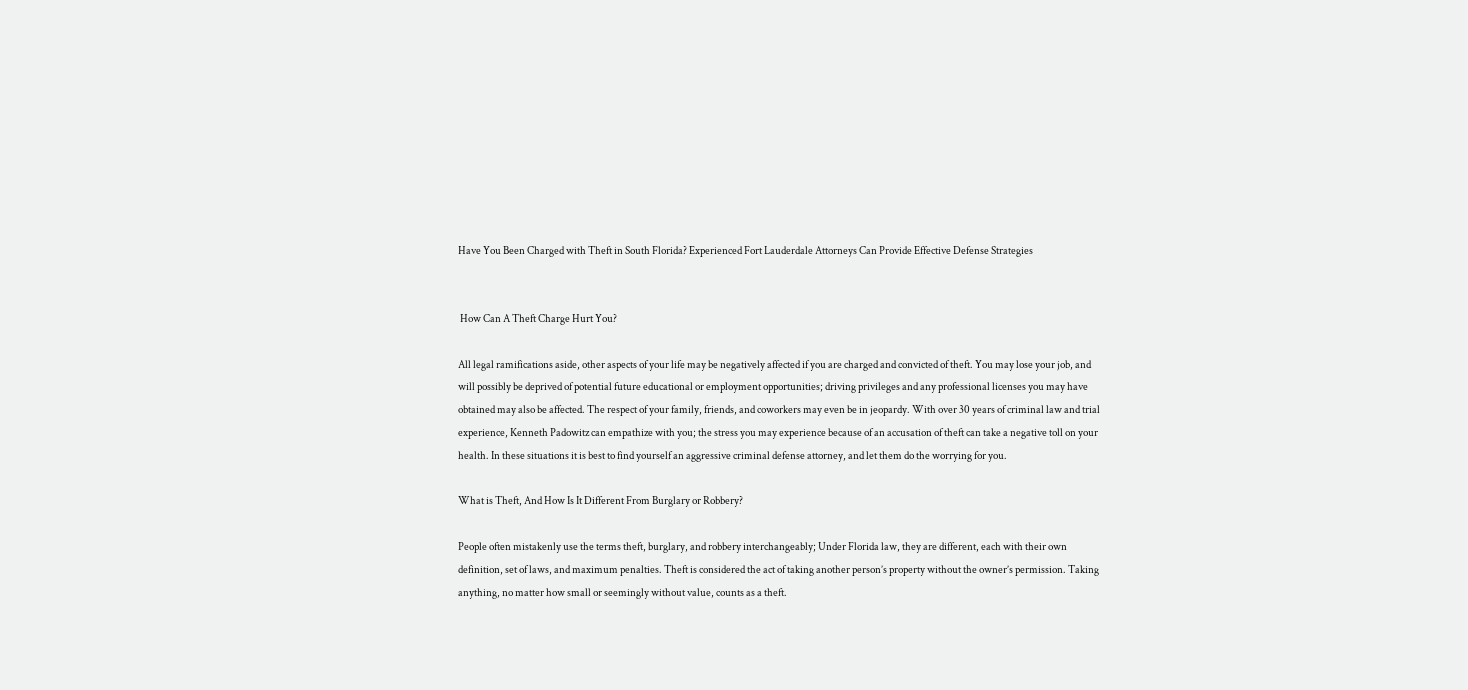Have You Been Charged with Theft in South Florida? Experienced Fort Lauderdale Attorneys Can Provide Effective Defense Strategies


 How Can A Theft Charge Hurt You?

All legal ramifications aside, other aspects of your life may be negatively affected if you are charged and convicted of theft. You may lose your job, and will possibly be deprived of potential future educational or employment opportunities; driving privileges and any professional licenses you may have obtained may also be affected. The respect of your family, friends, and coworkers may even be in jeopardy. With over 30 years of criminal law and trial experience, Kenneth Padowitz can empathize with you; the stress you may experience because of an accusation of theft can take a negative toll on your health. In these situations it is best to find yourself an aggressive criminal defense attorney, and let them do the worrying for you.

What is Theft, And How Is It Different From Burglary or Robbery?

People often mistakenly use the terms theft, burglary, and robbery interchangeably; Under Florida law, they are different, each with their own definition, set of laws, and maximum penalties. Theft is considered the act of taking another person’s property without the owner’s permission. Taking anything, no matter how small or seemingly without value, counts as a theft.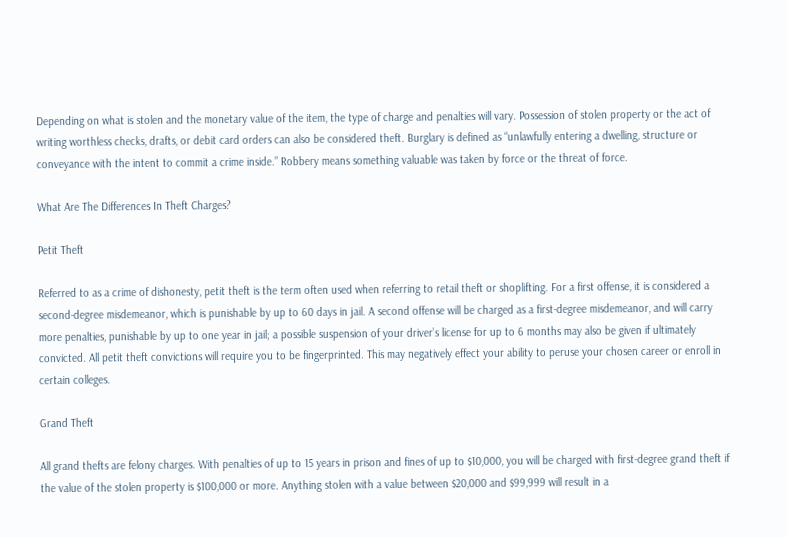Depending on what is stolen and the monetary value of the item, the type of charge and penalties will vary. Possession of stolen property or the act of writing worthless checks, drafts, or debit card orders can also be considered theft. Burglary is defined as “unlawfully entering a dwelling, structure or conveyance with the intent to commit a crime inside.” Robbery means something valuable was taken by force or the threat of force.

What Are The Differences In Theft Charges?

Petit Theft

Referred to as a crime of dishonesty, petit theft is the term often used when referring to retail theft or shoplifting. For a first offense, it is considered a second-degree misdemeanor, which is punishable by up to 60 days in jail. A second offense will be charged as a first-degree misdemeanor, and will carry more penalties, punishable by up to one year in jail; a possible suspension of your driver’s license for up to 6 months may also be given if ultimately convicted. All petit theft convictions will require you to be fingerprinted. This may negatively effect your ability to peruse your chosen career or enroll in certain colleges.

Grand Theft

All grand thefts are felony charges. With penalties of up to 15 years in prison and fines of up to $10,000, you will be charged with first-degree grand theft if the value of the stolen property is $100,000 or more. Anything stolen with a value between $20,000 and $99,999 will result in a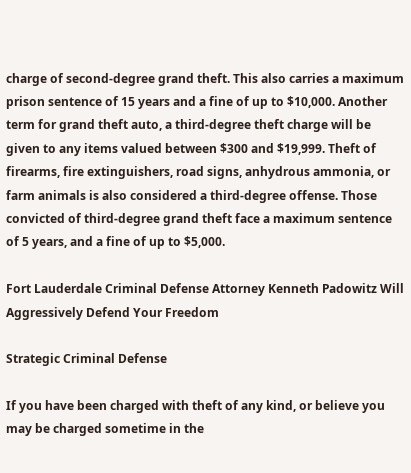charge of second-degree grand theft. This also carries a maximum prison sentence of 15 years and a fine of up to $10,000. Another term for grand theft auto, a third-degree theft charge will be given to any items valued between $300 and $19,999. Theft of firearms, fire extinguishers, road signs, anhydrous ammonia, or farm animals is also considered a third-degree offense. Those convicted of third-degree grand theft face a maximum sentence of 5 years, and a fine of up to $5,000.

Fort Lauderdale Criminal Defense Attorney Kenneth Padowitz Will Aggressively Defend Your Freedom

Strategic Criminal Defense

If you have been charged with theft of any kind, or believe you may be charged sometime in the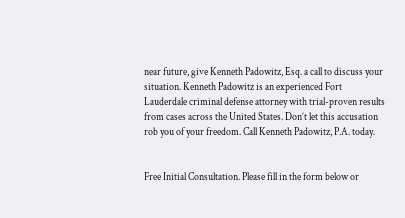near future, give Kenneth Padowitz, Esq. a call to discuss your situation. Kenneth Padowitz is an experienced Fort Lauderdale criminal defense attorney with trial-proven results from cases across the United States. Don’t let this accusation rob you of your freedom. Call Kenneth Padowitz, P.A. today.


Free Initial Consultation. Please fill in the form below or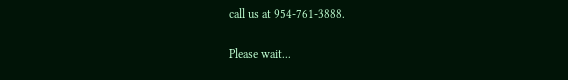call us at 954-761-3888.

Please wait...